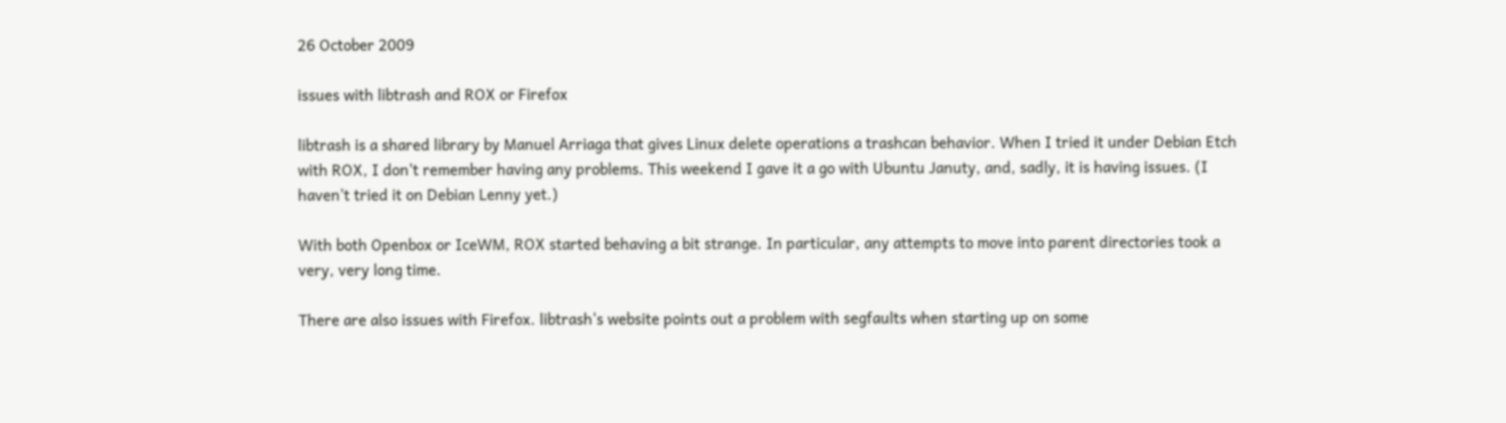26 October 2009

issues with libtrash and ROX or Firefox

libtrash is a shared library by Manuel Arriaga that gives Linux delete operations a trashcan behavior. When I tried it under Debian Etch with ROX, I don't remember having any problems. This weekend I gave it a go with Ubuntu Januty, and, sadly, it is having issues. (I haven't tried it on Debian Lenny yet.)

With both Openbox or IceWM, ROX started behaving a bit strange. In particular, any attempts to move into parent directories took a very, very long time.

There are also issues with Firefox. libtrash's website points out a problem with segfaults when starting up on some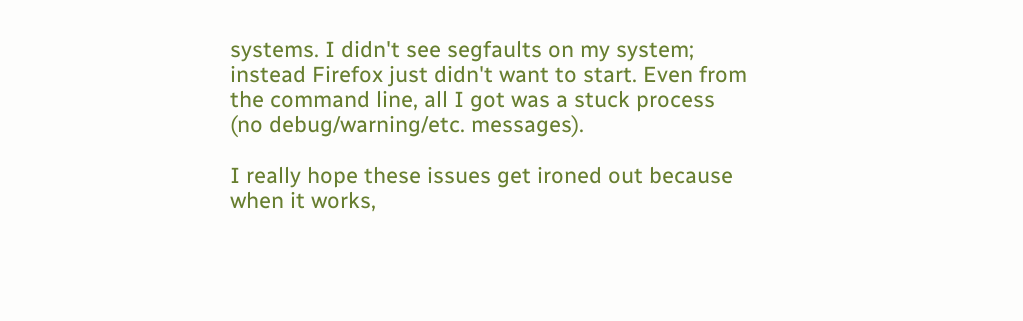systems. I didn't see segfaults on my system; instead Firefox just didn't want to start. Even from the command line, all I got was a stuck process (no debug/warning/etc. messages).

I really hope these issues get ironed out because when it works,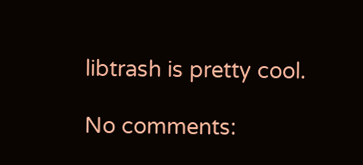libtrash is pretty cool.

No comments: